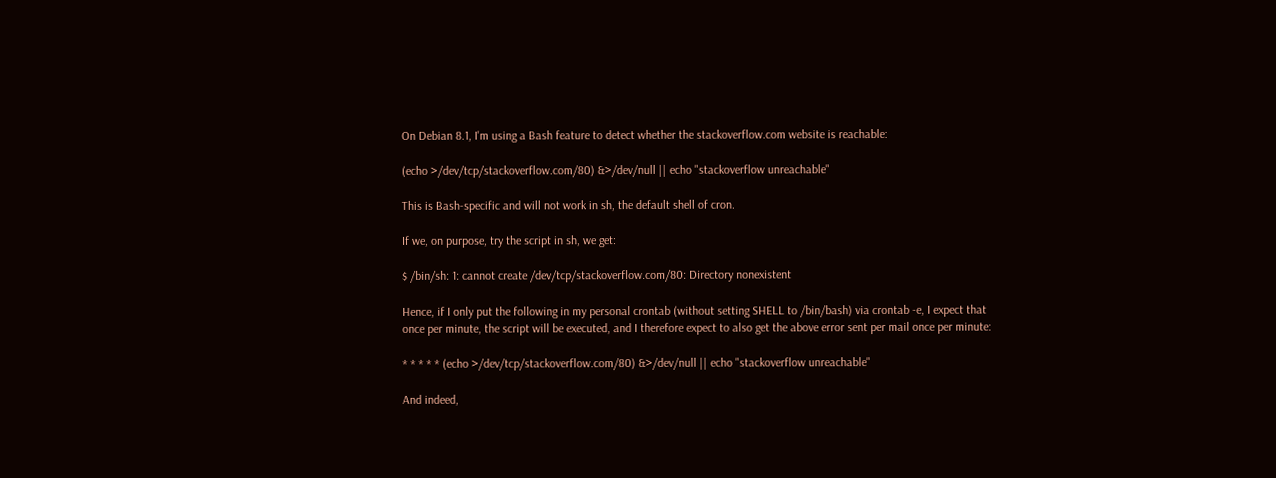On Debian 8.1, I'm using a Bash feature to detect whether the stackoverflow.com website is reachable:

(echo >/dev/tcp/stackoverflow.com/80) &>/dev/null || echo "stackoverflow unreachable"

This is Bash-specific and will not work in sh, the default shell of cron.

If we, on purpose, try the script in sh, we get:

$ /bin/sh: 1: cannot create /dev/tcp/stackoverflow.com/80: Directory nonexistent

Hence, if I only put the following in my personal crontab (without setting SHELL to /bin/bash) via crontab -e, I expect that once per minute, the script will be executed, and I therefore expect to also get the above error sent per mail once per minute:

* * * * * (echo >/dev/tcp/stackoverflow.com/80) &>/dev/null || echo "stackoverflow unreachable"

And indeed,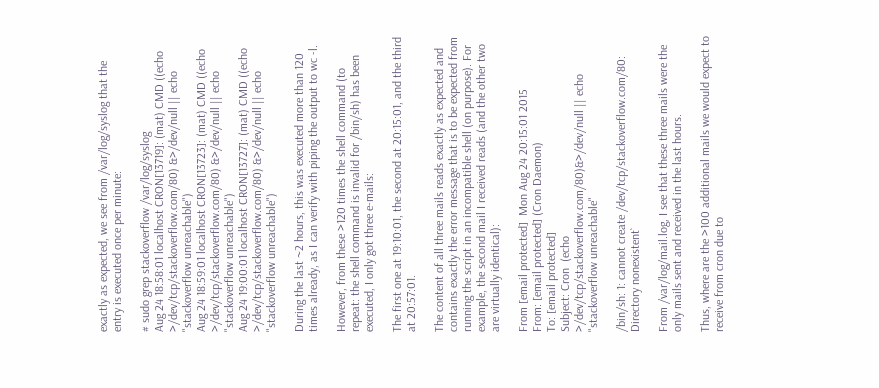exactly as expected, we see from /var/log/syslog that the entry is executed once per minute:

# sudo grep stackoverflow /var/log/syslog
Aug 24 18:58:01 localhost CRON[13719]: (mat) CMD ((echo >/dev/tcp/stackoverflow.com/80) &>/dev/null || echo "stackoverflow unreachable")
Aug 24 18:59:01 localhost CRON[13723]: (mat) CMD ((echo >/dev/tcp/stackoverflow.com/80) &>/dev/null || echo "stackoverflow unreachable")
Aug 24 19:00:01 localhost CRON[13727]: (mat) CMD ((echo >/dev/tcp/stackoverflow.com/80) &>/dev/null || echo "stackoverflow unreachable")

During the last ~2 hours, this was executed more than 120 times already, as I can verify with piping the output to wc -l.

However, from these >120 times the shell command (to repeat: the shell command is invalid for /bin/sh) has been executed, I only got three e-mails:

The first one at 19:10:01, the second at 20:15:01, and the third at 20:57:01.

The content of all three mails reads exactly as expected and contains exactly the error message that is to be expected from running the script in an incompatible shell (on purpose). For example, the second mail I received reads (and the other two are virtually identical):

From [email protected]  Mon Aug 24 20:15:01 2015
From: [email protected] (Cron Daemon)
To: [email protected]
Subject: Cron  (echo >/dev/tcp/stackoverflow.com/80)&>/dev/null || echo "stackoverflow unreachable"

/bin/sh: 1: cannot create /dev/tcp/stackoverflow.com/80: Directory nonexistent`

From /var/log/mail.log, I see that these three mails were the only mails sent and received in the last hours.

Thus, where are the >100 additional mails we would expect to receive from cron due to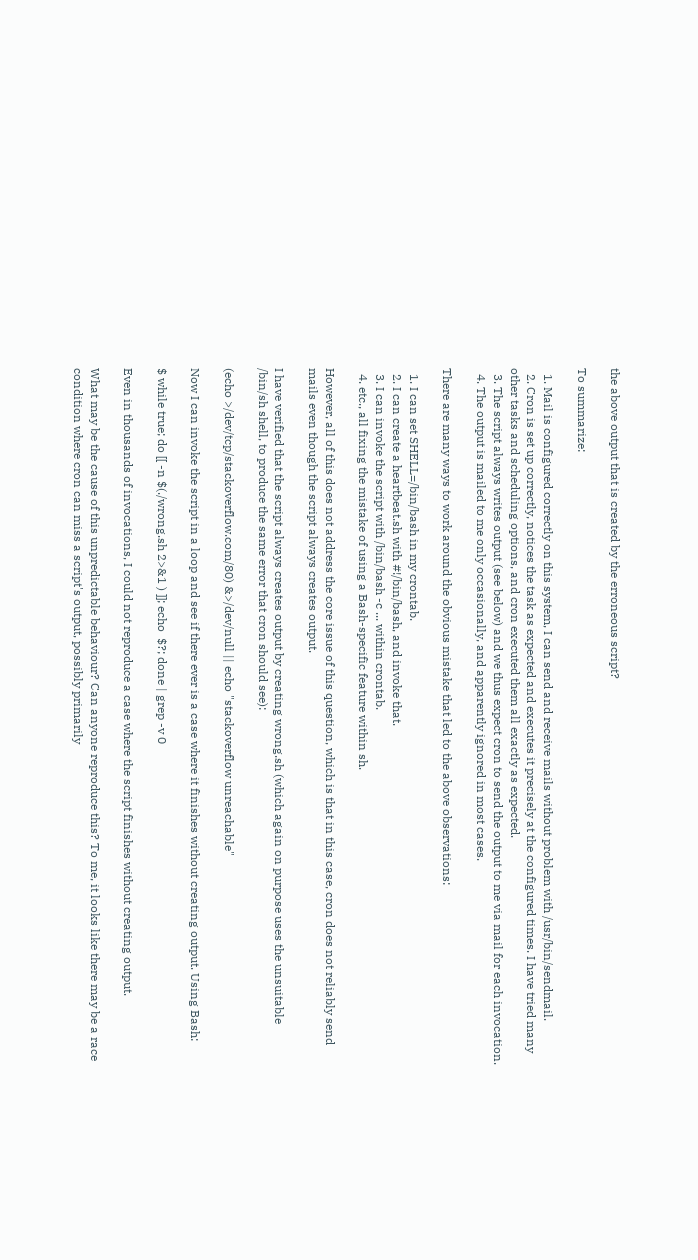the above output that is created by the erroneous script?

To summarize:

  1. Mail is configured correctly on this system, I can send and receive mails without problem with /usr/bin/sendmail.
  2. Cron is set up correctly, notices the task as expected and executes it precisely at the configured times. I have tried many other tasks and scheduling options, and cron executed them all exactly as expected.
  3. The script always writes output (see below) and we thus expect cron to send the output to me via mail for each invocation.
  4. The output is mailed to me only occasionally, and apparently ignored in most cases.

There are many ways to work around the obvious mistake that led to the above observations:

  1. I can set SHELL=/bin/bash in my crontab.
  2. I can create a heartbeat.sh with #!/bin/bash, and invoke that.
  3. I can invoke the script with /bin/bash -c ... within crontab.
  4. etc., all fixing the mistake of using a Bash-specific feature within sh.

However, all of this does not address the core issue of this question, which is that in this case, cron does not reliably send mails even though the script always creates output.

I have verified that the script always creates output by creating wrong.sh (which again on purpose uses the unsuitable /bin/sh shell, to produce the same error that cron should see):

(echo >/dev/tcp/stackoverflow.com/80) &>/dev/null || echo "stackoverflow unreachable"

Now I can invoke the script in a loop and see if there ever is a case where it finishes without creating output. Using Bash:

$ while true; do [[ -n $(./wrong.sh 2>&1 ) ]]; echo  $?; done | grep -v 0

Even in thousands of invocations, I could not reproduce a case where the script finishes without creating output.

What may be the cause of this unpredictable behaviour? Can anyone reproduce this? To me, it looks like there may be a race condition where cron can miss a script's output, possibly primarily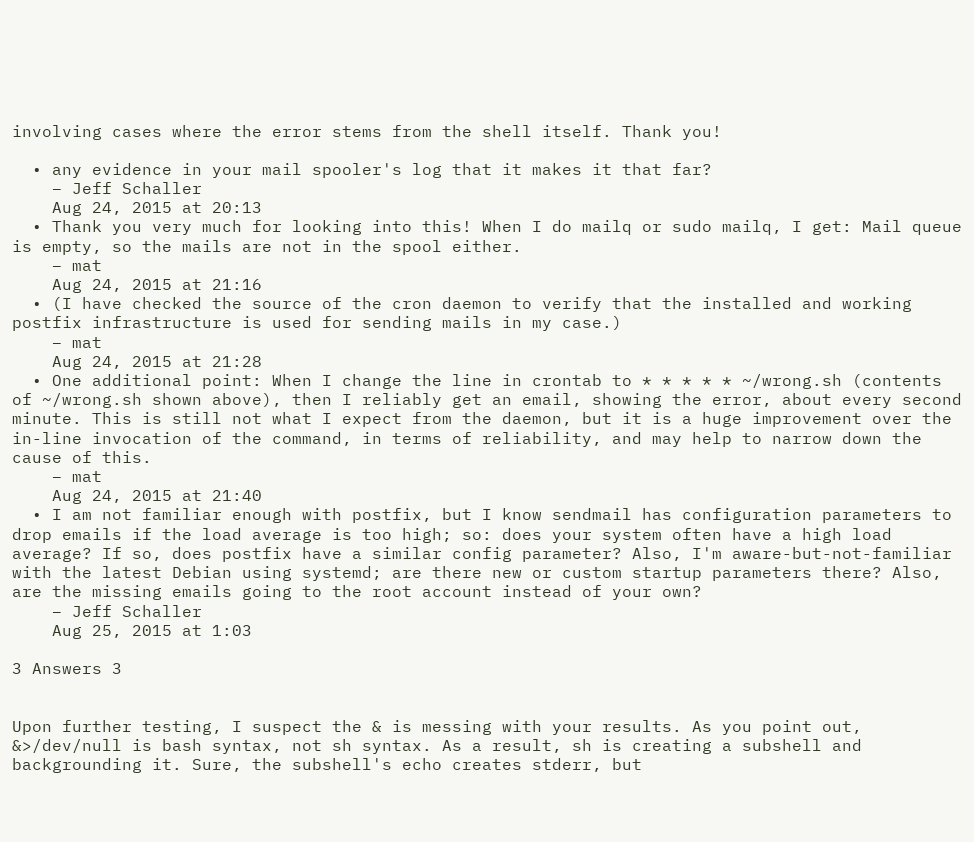involving cases where the error stems from the shell itself. Thank you!

  • any evidence in your mail spooler's log that it makes it that far?
    – Jeff Schaller
    Aug 24, 2015 at 20:13
  • Thank you very much for looking into this! When I do mailq or sudo mailq, I get: Mail queue is empty, so the mails are not in the spool either.
    – mat
    Aug 24, 2015 at 21:16
  • (I have checked the source of the cron daemon to verify that the installed and working postfix infrastructure is used for sending mails in my case.)
    – mat
    Aug 24, 2015 at 21:28
  • One additional point: When I change the line in crontab to * * * * * ~/wrong.sh (contents of ~/wrong.sh shown above), then I reliably get an email, showing the error, about every second minute. This is still not what I expect from the daemon, but it is a huge improvement over the in-line invocation of the command, in terms of reliability, and may help to narrow down the cause of this.
    – mat
    Aug 24, 2015 at 21:40
  • I am not familiar enough with postfix, but I know sendmail has configuration parameters to drop emails if the load average is too high; so: does your system often have a high load average? If so, does postfix have a similar config parameter? Also, I'm aware-but-not-familiar with the latest Debian using systemd; are there new or custom startup parameters there? Also, are the missing emails going to the root account instead of your own?
    – Jeff Schaller
    Aug 25, 2015 at 1:03

3 Answers 3


Upon further testing, I suspect the & is messing with your results. As you point out, &>/dev/null is bash syntax, not sh syntax. As a result, sh is creating a subshell and backgrounding it. Sure, the subshell's echo creates stderr, but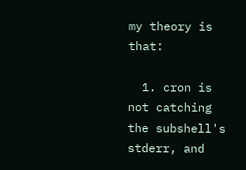my theory is that:

  1. cron is not catching the subshell's stderr, and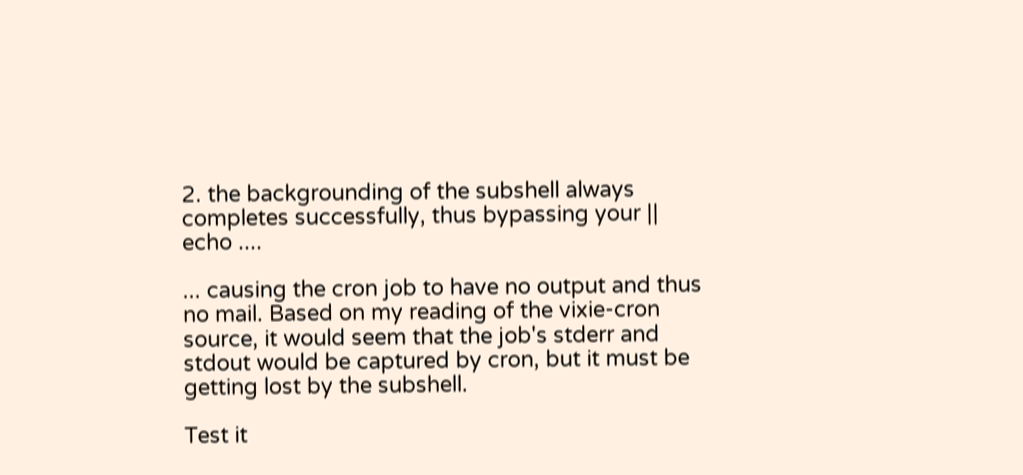2. the backgrounding of the subshell always completes successfully, thus bypassing your || echo ....

... causing the cron job to have no output and thus no mail. Based on my reading of the vixie-cron source, it would seem that the job's stderr and stdout would be captured by cron, but it must be getting lost by the subshell.

Test it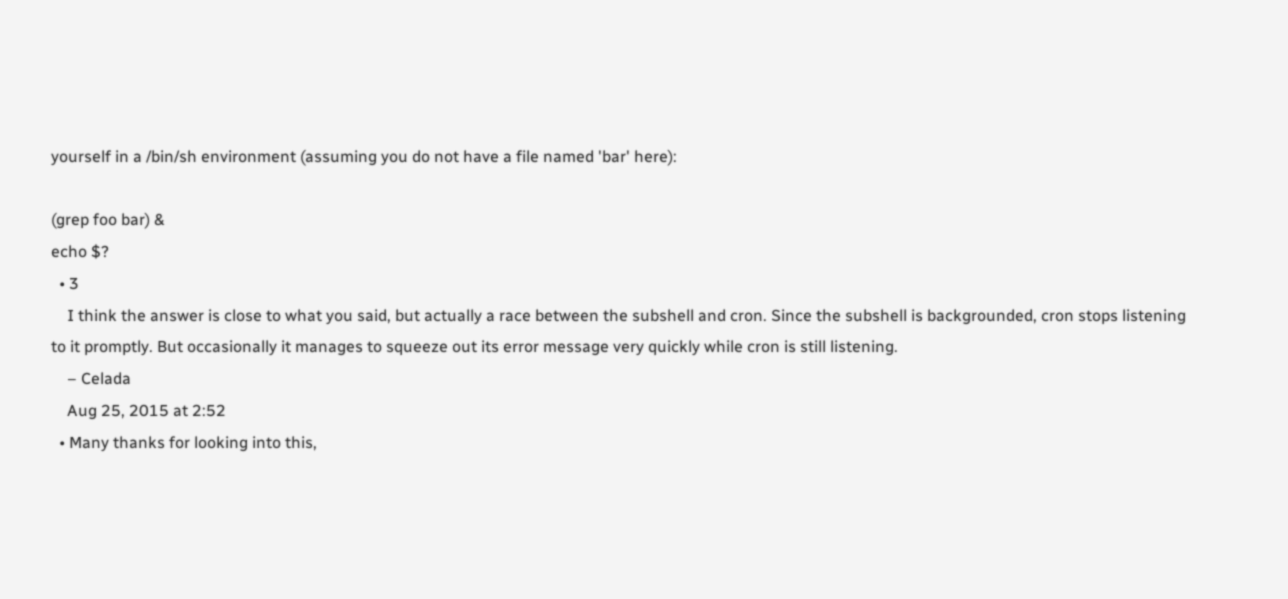yourself in a /bin/sh environment (assuming you do not have a file named 'bar' here):

(grep foo bar) &
echo $?
  • 3
    I think the answer is close to what you said, but actually a race between the subshell and cron. Since the subshell is backgrounded, cron stops listening to it promptly. But occasionally it manages to squeeze out its error message very quickly while cron is still listening.
    – Celada
    Aug 25, 2015 at 2:52
  • Many thanks for looking into this,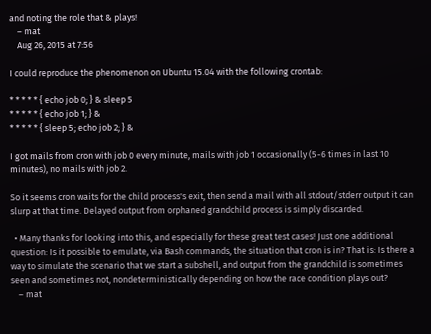and noting the role that & plays!
    – mat
    Aug 26, 2015 at 7:56

I could reproduce the phenomenon on Ubuntu 15.04 with the following crontab:

* * * * * { echo job 0; } & sleep 5
* * * * * { echo job 1; } &
* * * * * { sleep 5; echo job 2; } &

I got mails from cron with job 0 every minute, mails with job 1 occasionally (5-6 times in last 10 minutes), no mails with job 2.

So it seems cron waits for the child process's exit, then send a mail with all stdout/stderr output it can slurp at that time. Delayed output from orphaned grandchild process is simply discarded.

  • Many thanks for looking into this, and especially for these great test cases! Just one additional question: Is it possible to emulate, via Bash commands, the situation that cron is in? That is: Is there a way to simulate the scenario that we start a subshell, and output from the grandchild is sometimes seen and sometimes not, nondeterministically depending on how the race condition plays out?
    – mat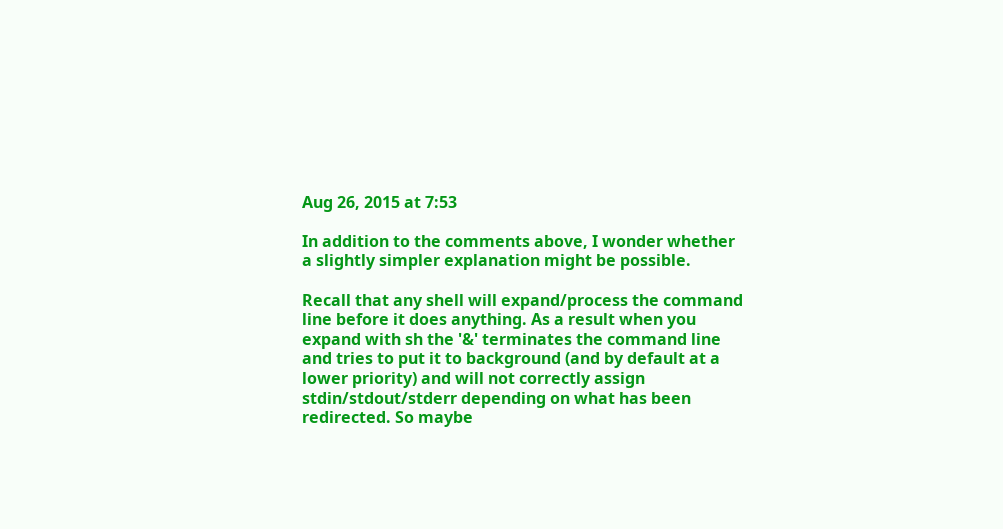Aug 26, 2015 at 7:53

In addition to the comments above, I wonder whether a slightly simpler explanation might be possible.

Recall that any shell will expand/process the command line before it does anything. As a result when you expand with sh the '&' terminates the command line and tries to put it to background (and by default at a lower priority) and will not correctly assign stdin/stdout/stderr depending on what has been redirected. So maybe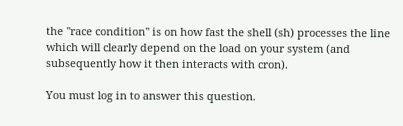the "race condition" is on how fast the shell (sh) processes the line which will clearly depend on the load on your system (and subsequently how it then interacts with cron).

You must log in to answer this question.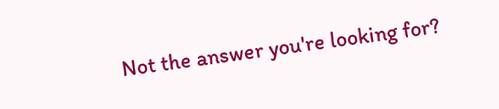Not the answer you're looking for?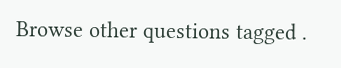Browse other questions tagged .